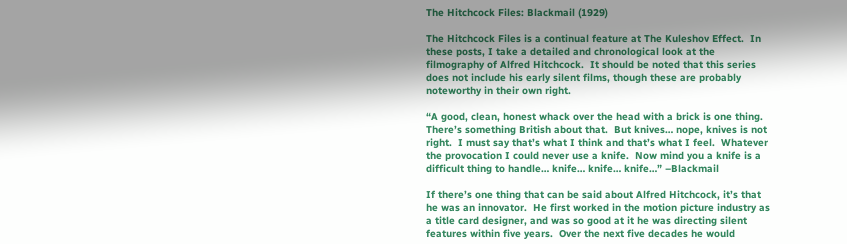The Hitchcock Files: Blackmail (1929)

The Hitchcock Files is a continual feature at The Kuleshov Effect.  In these posts, I take a detailed and chronological look at the filmography of Alfred Hitchcock.  It should be noted that this series does not include his early silent films, though these are probably noteworthy in their own right.

“A good, clean, honest whack over the head with a brick is one thing.  There’s something British about that.  But knives… nope, knives is not right.  I must say that’s what I think and that’s what I feel.  Whatever the provocation I could never use a knife.  Now mind you a knife is a difficult thing to handle… knife… knife… knife…” –Blackmail

If there’s one thing that can be said about Alfred Hitchcock, it’s that he was an innovator.  He first worked in the motion picture industry as a title card designer, and was so good at it he was directing silent features within five years.  Over the next five decades he would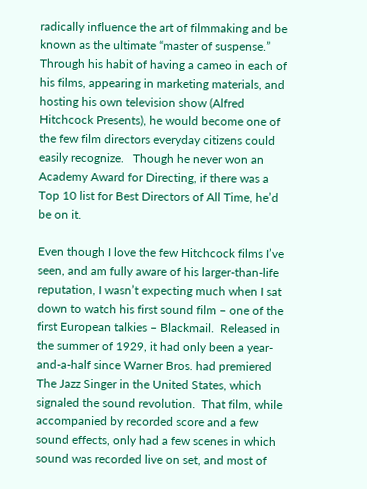radically influence the art of filmmaking and be known as the ultimate “master of suspense.”  Through his habit of having a cameo in each of his films, appearing in marketing materials, and hosting his own television show (Alfred Hitchcock Presents), he would become one of the few film directors everyday citizens could easily recognize.   Though he never won an Academy Award for Directing, if there was a Top 10 list for Best Directors of All Time, he’d be on it.

Even though I love the few Hitchcock films I’ve seen, and am fully aware of his larger-than-life reputation, I wasn’t expecting much when I sat down to watch his first sound film – one of the first European talkies – Blackmail.  Released in the summer of 1929, it had only been a year-and-a-half since Warner Bros. had premiered The Jazz Singer in the United States, which signaled the sound revolution.  That film, while accompanied by recorded score and a few sound effects, only had a few scenes in which sound was recorded live on set, and most of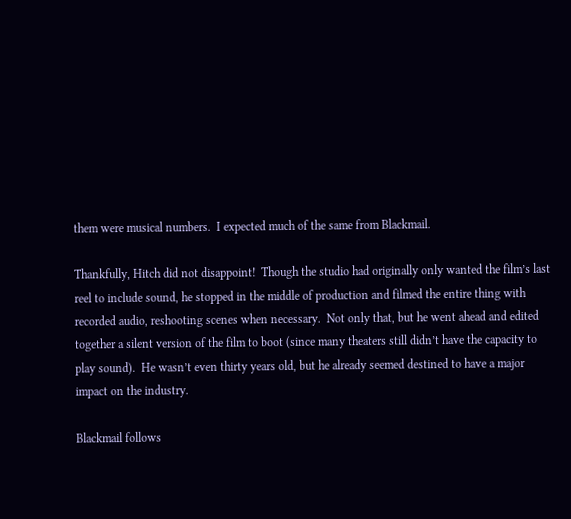them were musical numbers.  I expected much of the same from Blackmail.

Thankfully, Hitch did not disappoint!  Though the studio had originally only wanted the film’s last reel to include sound, he stopped in the middle of production and filmed the entire thing with recorded audio, reshooting scenes when necessary.  Not only that, but he went ahead and edited together a silent version of the film to boot (since many theaters still didn’t have the capacity to play sound).  He wasn’t even thirty years old, but he already seemed destined to have a major impact on the industry.

Blackmail follows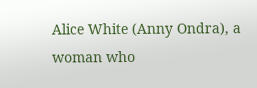Alice White (Anny Ondra), a woman who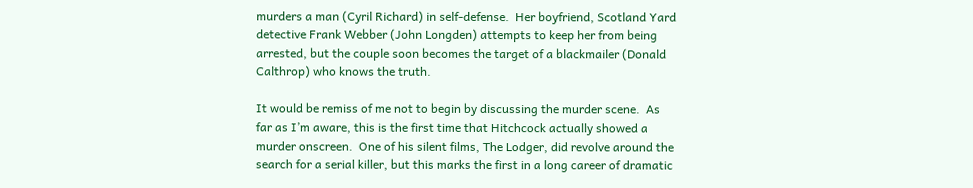murders a man (Cyril Richard) in self-defense.  Her boyfriend, Scotland Yard detective Frank Webber (John Longden) attempts to keep her from being arrested, but the couple soon becomes the target of a blackmailer (Donald Calthrop) who knows the truth.

It would be remiss of me not to begin by discussing the murder scene.  As far as I’m aware, this is the first time that Hitchcock actually showed a murder onscreen.  One of his silent films, The Lodger, did revolve around the search for a serial killer, but this marks the first in a long career of dramatic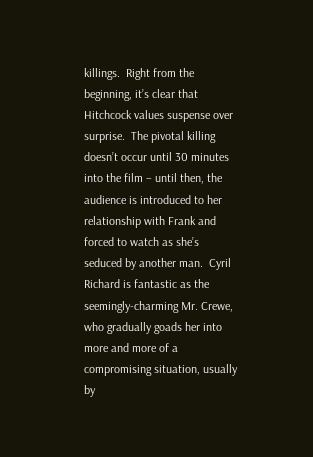killings.  Right from the beginning, it’s clear that Hitchcock values suspense over surprise.  The pivotal killing doesn’t occur until 30 minutes into the film – until then, the audience is introduced to her relationship with Frank and forced to watch as she’s seduced by another man.  Cyril Richard is fantastic as the seemingly-charming Mr. Crewe, who gradually goads her into more and more of a compromising situation, usually by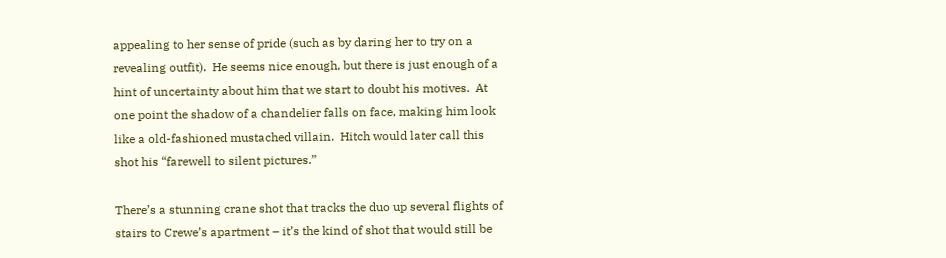appealing to her sense of pride (such as by daring her to try on a revealing outfit).  He seems nice enough, but there is just enough of a hint of uncertainty about him that we start to doubt his motives.  At one point the shadow of a chandelier falls on face, making him look like a old-fashioned mustached villain.  Hitch would later call this shot his “farewell to silent pictures.”

There’s a stunning crane shot that tracks the duo up several flights of stairs to Crewe’s apartment – it’s the kind of shot that would still be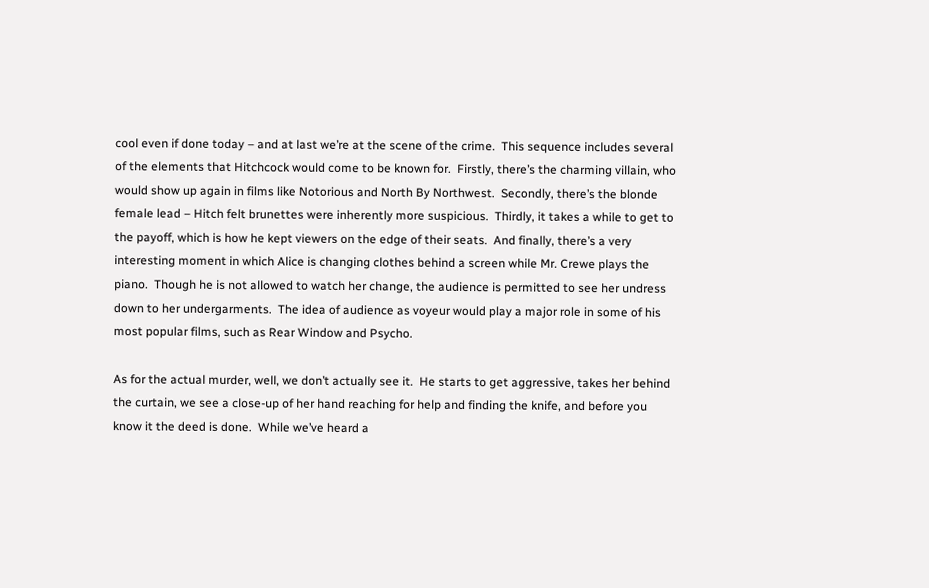cool even if done today – and at last we’re at the scene of the crime.  This sequence includes several of the elements that Hitchcock would come to be known for.  Firstly, there’s the charming villain, who would show up again in films like Notorious and North By Northwest.  Secondly, there’s the blonde female lead – Hitch felt brunettes were inherently more suspicious.  Thirdly, it takes a while to get to the payoff, which is how he kept viewers on the edge of their seats.  And finally, there’s a very interesting moment in which Alice is changing clothes behind a screen while Mr. Crewe plays the piano.  Though he is not allowed to watch her change, the audience is permitted to see her undress down to her undergarments.  The idea of audience as voyeur would play a major role in some of his most popular films, such as Rear Window and Psycho.

As for the actual murder, well, we don’t actually see it.  He starts to get aggressive, takes her behind the curtain, we see a close-up of her hand reaching for help and finding the knife, and before you know it the deed is done.  While we’ve heard a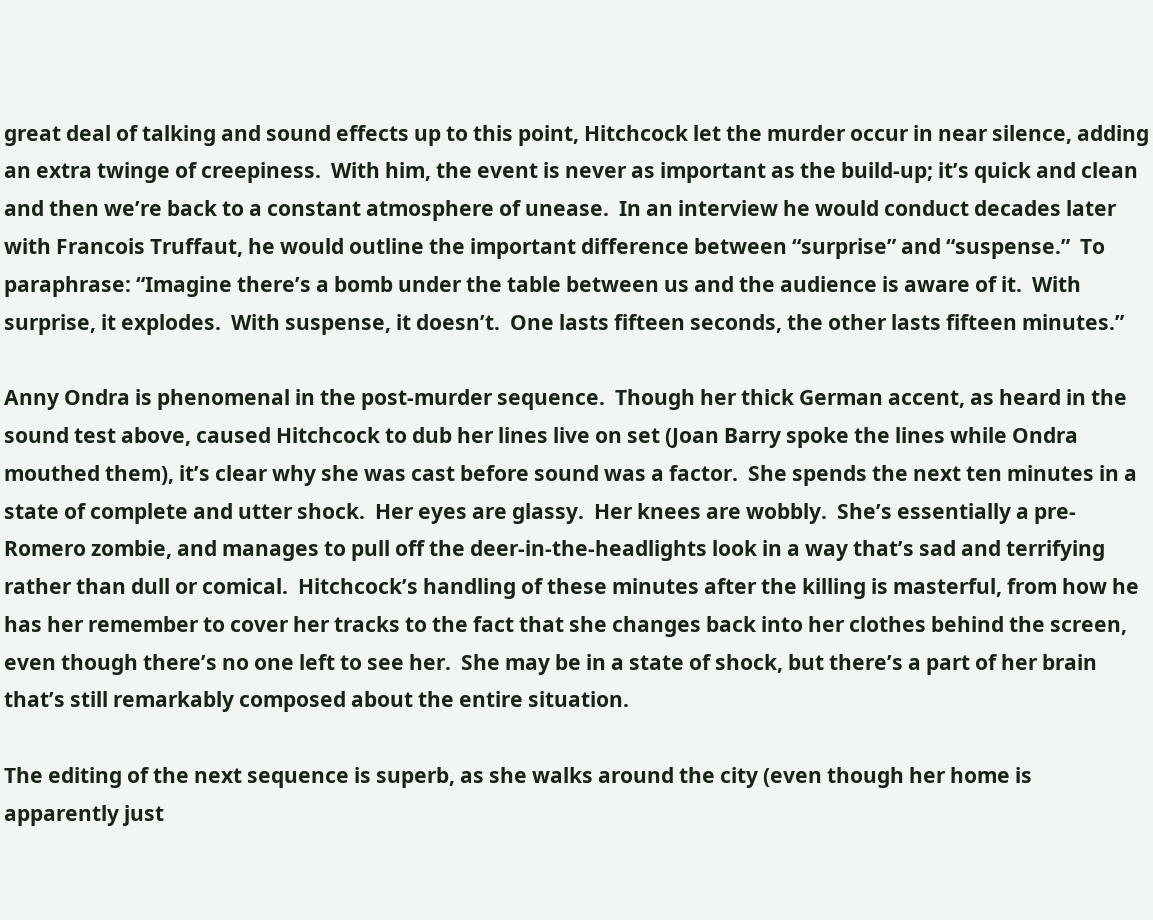great deal of talking and sound effects up to this point, Hitchcock let the murder occur in near silence, adding an extra twinge of creepiness.  With him, the event is never as important as the build-up; it’s quick and clean and then we’re back to a constant atmosphere of unease.  In an interview he would conduct decades later with Francois Truffaut, he would outline the important difference between “surprise” and “suspense.”  To paraphrase: “Imagine there’s a bomb under the table between us and the audience is aware of it.  With surprise, it explodes.  With suspense, it doesn’t.  One lasts fifteen seconds, the other lasts fifteen minutes.”

Anny Ondra is phenomenal in the post-murder sequence.  Though her thick German accent, as heard in the sound test above, caused Hitchcock to dub her lines live on set (Joan Barry spoke the lines while Ondra mouthed them), it’s clear why she was cast before sound was a factor.  She spends the next ten minutes in a state of complete and utter shock.  Her eyes are glassy.  Her knees are wobbly.  She’s essentially a pre-Romero zombie, and manages to pull off the deer-in-the-headlights look in a way that’s sad and terrifying rather than dull or comical.  Hitchcock’s handling of these minutes after the killing is masterful, from how he has her remember to cover her tracks to the fact that she changes back into her clothes behind the screen, even though there’s no one left to see her.  She may be in a state of shock, but there’s a part of her brain that’s still remarkably composed about the entire situation.

The editing of the next sequence is superb, as she walks around the city (even though her home is apparently just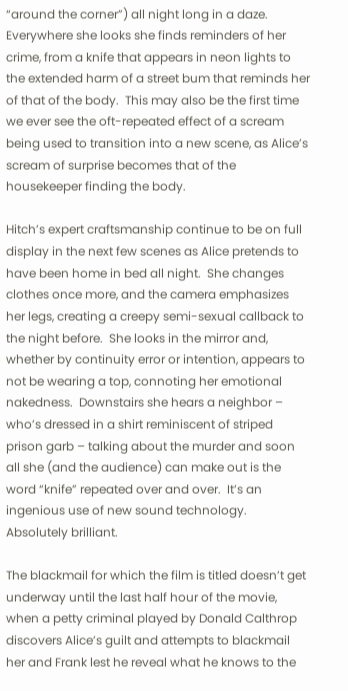“around the corner”) all night long in a daze.  Everywhere she looks she finds reminders of her crime, from a knife that appears in neon lights to the extended harm of a street bum that reminds her of that of the body.  This may also be the first time we ever see the oft-repeated effect of a scream being used to transition into a new scene, as Alice’s scream of surprise becomes that of the housekeeper finding the body.

Hitch’s expert craftsmanship continue to be on full display in the next few scenes as Alice pretends to have been home in bed all night.  She changes clothes once more, and the camera emphasizes her legs, creating a creepy semi-sexual callback to the night before.  She looks in the mirror and, whether by continuity error or intention, appears to not be wearing a top, connoting her emotional nakedness.  Downstairs she hears a neighbor – who’s dressed in a shirt reminiscent of striped prison garb – talking about the murder and soon all she (and the audience) can make out is the word “knife” repeated over and over.  It’s an ingenious use of new sound technology.  Absolutely brilliant.

The blackmail for which the film is titled doesn’t get underway until the last half hour of the movie, when a petty criminal played by Donald Calthrop discovers Alice’s guilt and attempts to blackmail her and Frank lest he reveal what he knows to the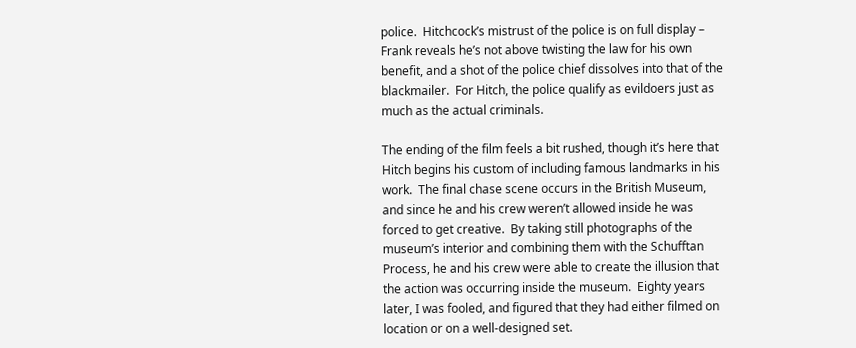police.  Hitchcock’s mistrust of the police is on full display – Frank reveals he’s not above twisting the law for his own benefit, and a shot of the police chief dissolves into that of the blackmailer.  For Hitch, the police qualify as evildoers just as much as the actual criminals.

The ending of the film feels a bit rushed, though it’s here that Hitch begins his custom of including famous landmarks in his work.  The final chase scene occurs in the British Museum, and since he and his crew weren’t allowed inside he was forced to get creative.  By taking still photographs of the museum’s interior and combining them with the Schufftan Process, he and his crew were able to create the illusion that the action was occurring inside the museum.  Eighty years later, I was fooled, and figured that they had either filmed on location or on a well-designed set.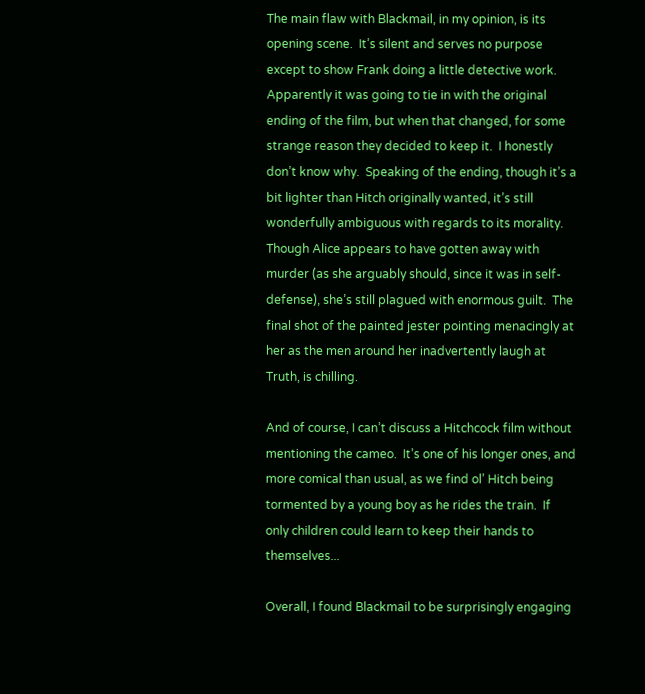The main flaw with Blackmail, in my opinion, is its opening scene.  It’s silent and serves no purpose except to show Frank doing a little detective work.  Apparently it was going to tie in with the original ending of the film, but when that changed, for some strange reason they decided to keep it.  I honestly don’t know why.  Speaking of the ending, though it’s a bit lighter than Hitch originally wanted, it’s still wonderfully ambiguous with regards to its morality.  Though Alice appears to have gotten away with murder (as she arguably should, since it was in self-defense), she’s still plagued with enormous guilt.  The final shot of the painted jester pointing menacingly at her as the men around her inadvertently laugh at Truth, is chilling.

And of course, I can’t discuss a Hitchcock film without mentioning the cameo.  It’s one of his longer ones, and more comical than usual, as we find ol’ Hitch being tormented by a young boy as he rides the train.  If only children could learn to keep their hands to themselves...

Overall, I found Blackmail to be surprisingly engaging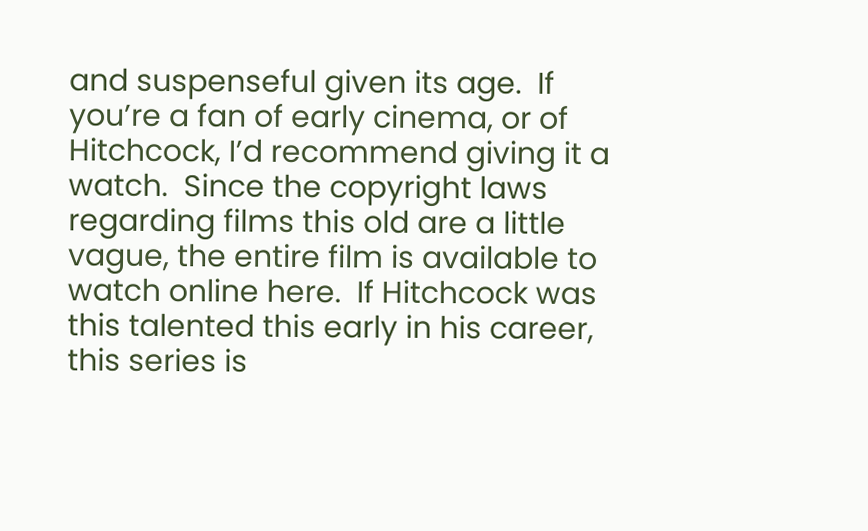and suspenseful given its age.  If you’re a fan of early cinema, or of Hitchcock, I’d recommend giving it a watch.  Since the copyright laws regarding films this old are a little vague, the entire film is available to watch online here.  If Hitchcock was this talented this early in his career, this series is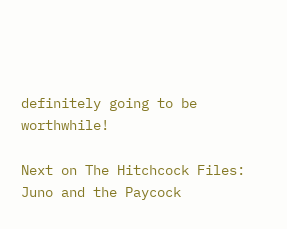definitely going to be worthwhile!

Next on The Hitchcock Files: Juno and the Paycock